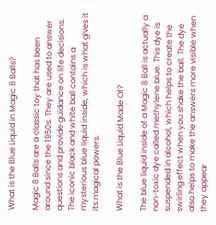What is the Blue Liquid in Magic 8 Balls?

Magic 8 Balls are a classic toy that has been around since the 1950s. They are used to answer questions and provide guidance on life decisions. The iconic black and white ball contains a mysterious blue liquid inside, which is what gives it its magical powers.

What is the Blue Liquid Made Of?

The blue liquid inside of a Magic 8 Ball is actually a non-toxic dye called methylene blue. This dye is suspended in alcohol, which helps to create the swirling effect when you shake the ball. The dye also helps to make the answers more visible when they appear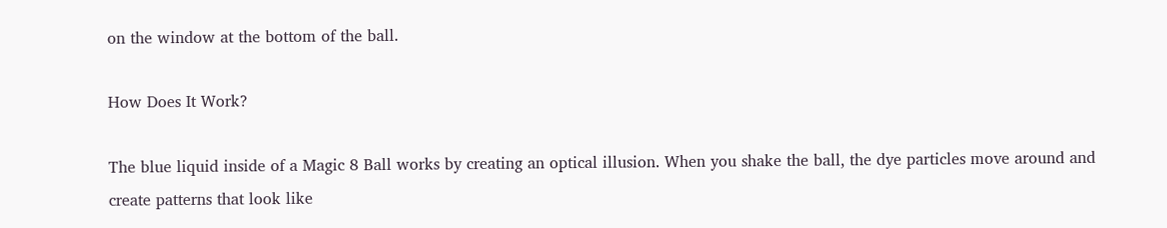on the window at the bottom of the ball.

How Does It Work?

The blue liquid inside of a Magic 8 Ball works by creating an optical illusion. When you shake the ball, the dye particles move around and create patterns that look like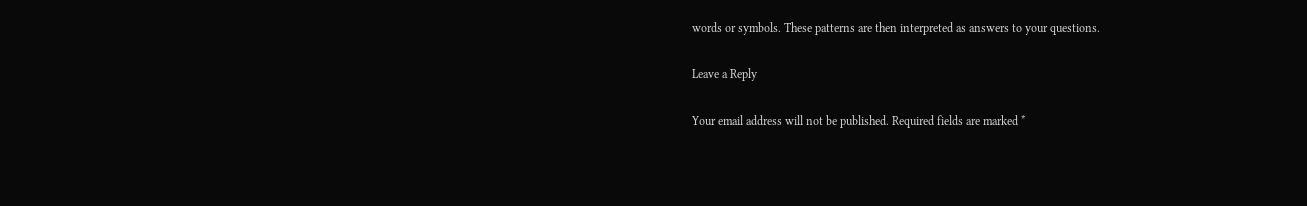words or symbols. These patterns are then interpreted as answers to your questions.

Leave a Reply

Your email address will not be published. Required fields are marked *